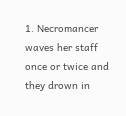1. Necromancer waves her staff once or twice and they drown in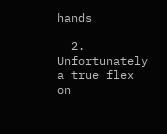hands

  2. Unfortunately a true flex on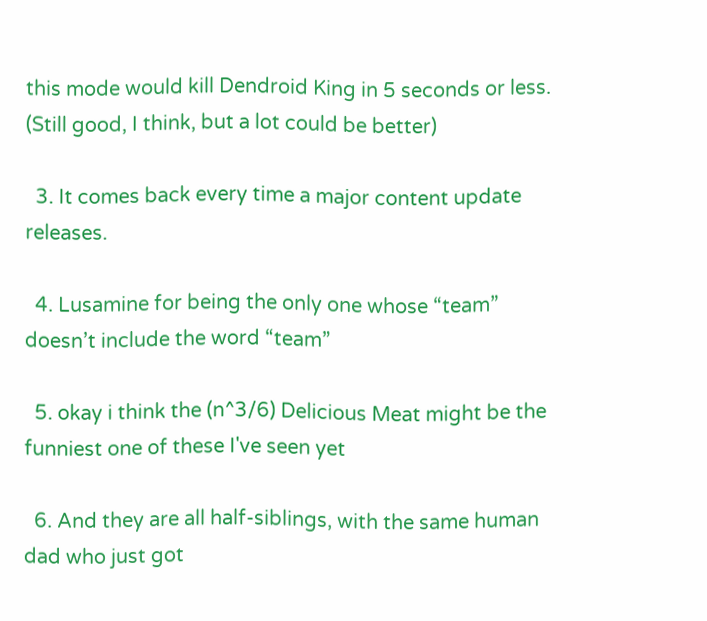this mode would kill Dendroid King in 5 seconds or less. (Still good, I think, but a lot could be better)

  3. It comes back every time a major content update releases.

  4. Lusamine for being the only one whose “team” doesn’t include the word “team”

  5. okay i think the (n^3/6) Delicious Meat might be the funniest one of these I've seen yet

  6. And they are all half-siblings, with the same human dad who just got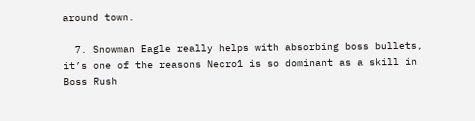around town.

  7. Snowman Eagle really helps with absorbing boss bullets, it’s one of the reasons Necro1 is so dominant as a skill in Boss Rush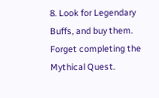8. Look for Legendary Buffs, and buy them. Forget completing the Mythical Quest.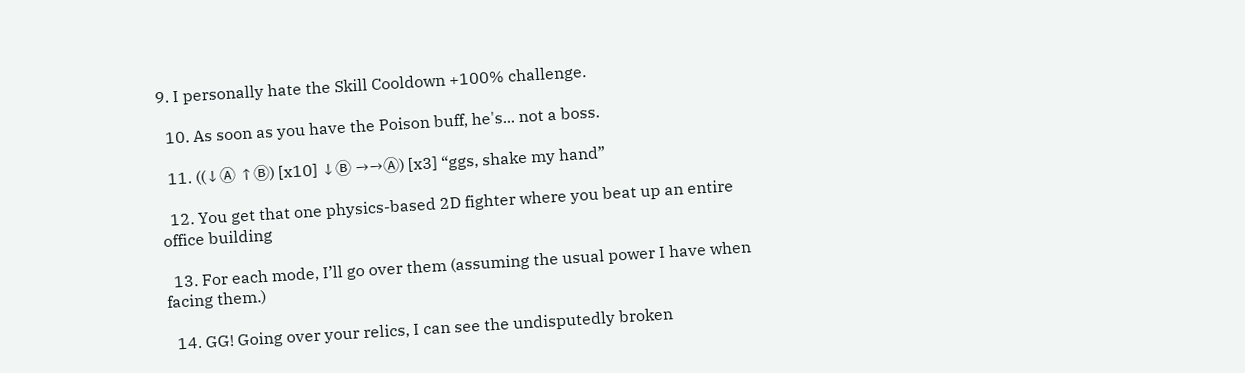9. I personally hate the Skill Cooldown +100% challenge.

  10. As soon as you have the Poison buff, he's... not a boss.

  11. ((↓Ⓐ ↑Ⓑ) [x10] ↓Ⓑ →→Ⓐ) [x3] “ggs, shake my hand”

  12. You get that one physics-based 2D fighter where you beat up an entire office building

  13. For each mode, I’ll go over them (assuming the usual power I have when facing them.)

  14. GG! Going over your relics, I can see the undisputedly broken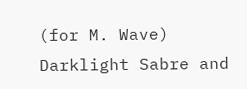(for M. Wave) Darklight Sabre and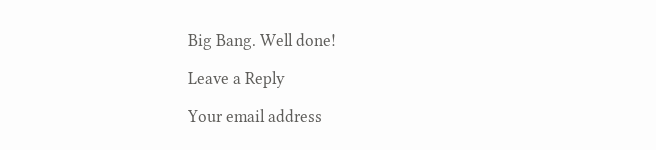Big Bang. Well done!

Leave a Reply

Your email address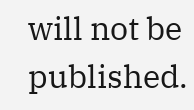will not be published.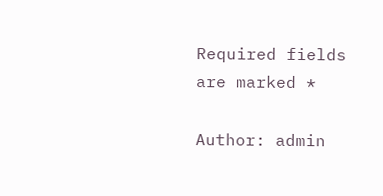Required fields are marked *

Author: admin